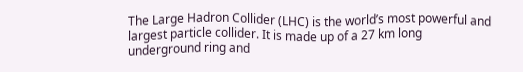The Large Hadron Collider (LHC) is the world’s most powerful and largest particle collider. It is made up of a 27 km long underground ring and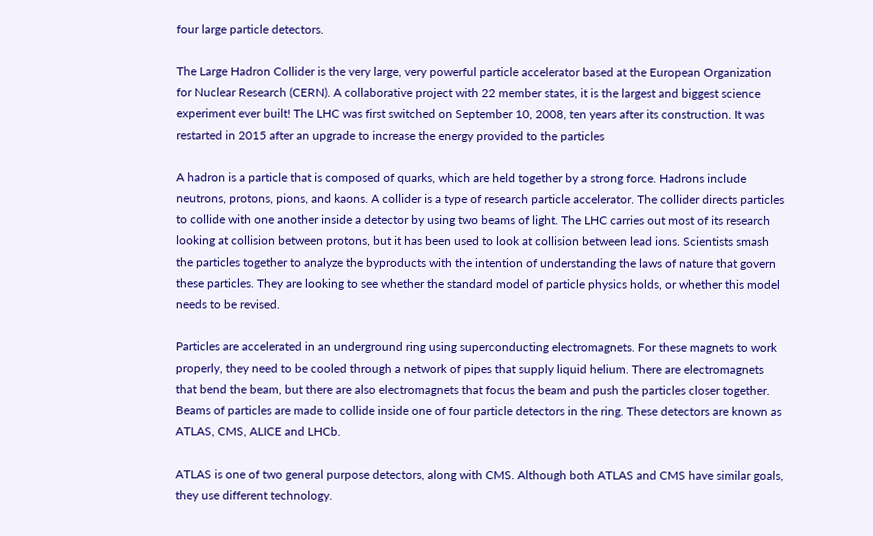four large particle detectors.

The Large Hadron Collider is the very large, very powerful particle accelerator based at the European Organization for Nuclear Research (CERN). A collaborative project with 22 member states, it is the largest and biggest science experiment ever built! The LHC was first switched on September 10, 2008, ten years after its construction. It was restarted in 2015 after an upgrade to increase the energy provided to the particles

A hadron is a particle that is composed of quarks, which are held together by a strong force. Hadrons include neutrons, protons, pions, and kaons. A collider is a type of research particle accelerator. The collider directs particles to collide with one another inside a detector by using two beams of light. The LHC carries out most of its research looking at collision between protons, but it has been used to look at collision between lead ions. Scientists smash the particles together to analyze the byproducts with the intention of understanding the laws of nature that govern these particles. They are looking to see whether the standard model of particle physics holds, or whether this model needs to be revised.

Particles are accelerated in an underground ring using superconducting electromagnets. For these magnets to work properly, they need to be cooled through a network of pipes that supply liquid helium. There are electromagnets that bend the beam, but there are also electromagnets that focus the beam and push the particles closer together. Beams of particles are made to collide inside one of four particle detectors in the ring. These detectors are known as ATLAS, CMS, ALICE and LHCb.

ATLAS is one of two general purpose detectors, along with CMS. Although both ATLAS and CMS have similar goals, they use different technology.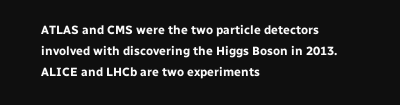ATLAS and CMS were the two particle detectors involved with discovering the Higgs Boson in 2013. ALICE and LHCb are two experiments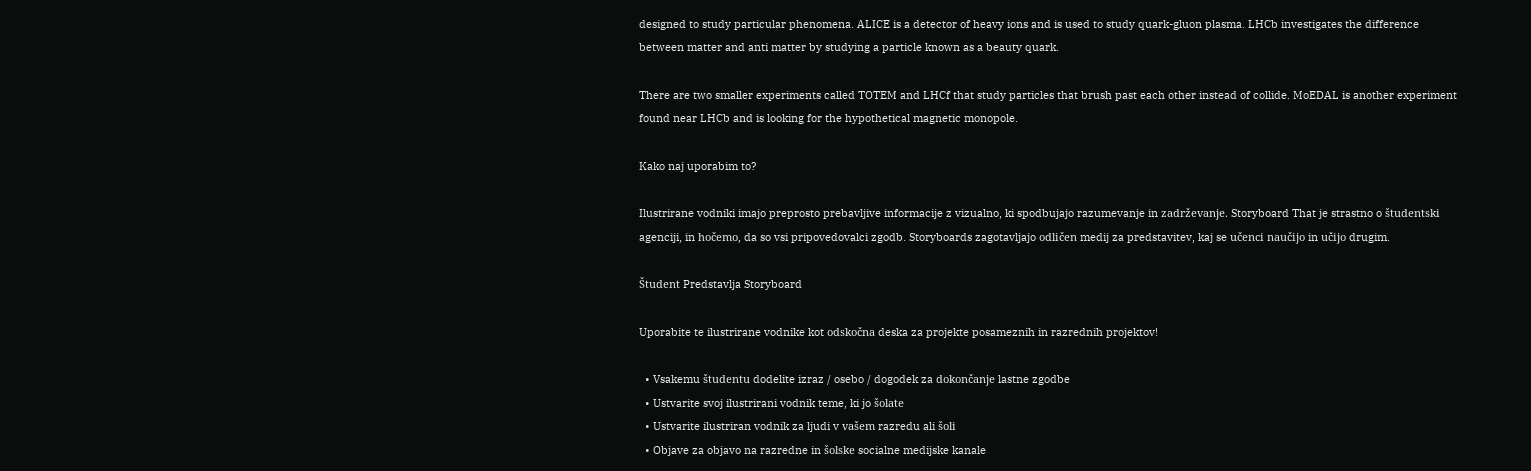designed to study particular phenomena. ALICE is a detector of heavy ions and is used to study quark-gluon plasma. LHCb investigates the difference between matter and anti matter by studying a particle known as a beauty quark.

There are two smaller experiments called TOTEM and LHCf that study particles that brush past each other instead of collide. MoEDAL is another experiment found near LHCb and is looking for the hypothetical magnetic monopole.

Kako naj uporabim to?

Ilustrirane vodniki imajo preprosto prebavljive informacije z vizualno, ki spodbujajo razumevanje in zadrževanje. Storyboard That je strastno o študentski agenciji, in hočemo, da so vsi pripovedovalci zgodb. Storyboards zagotavljajo odličen medij za predstavitev, kaj se učenci naučijo in učijo drugim.

Študent Predstavlja Storyboard

Uporabite te ilustrirane vodnike kot odskočna deska za projekte posameznih in razrednih projektov!

  • Vsakemu študentu dodelite izraz / osebo / dogodek za dokončanje lastne zgodbe
  • Ustvarite svoj ilustrirani vodnik teme, ki jo šolate
  • Ustvarite ilustriran vodnik za ljudi v vašem razredu ali šoli
  • Objave za objavo na razredne in šolske socialne medijske kanale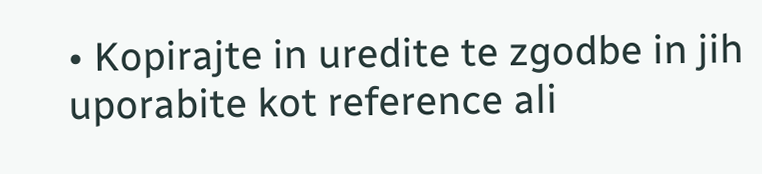• Kopirajte in uredite te zgodbe in jih uporabite kot reference ali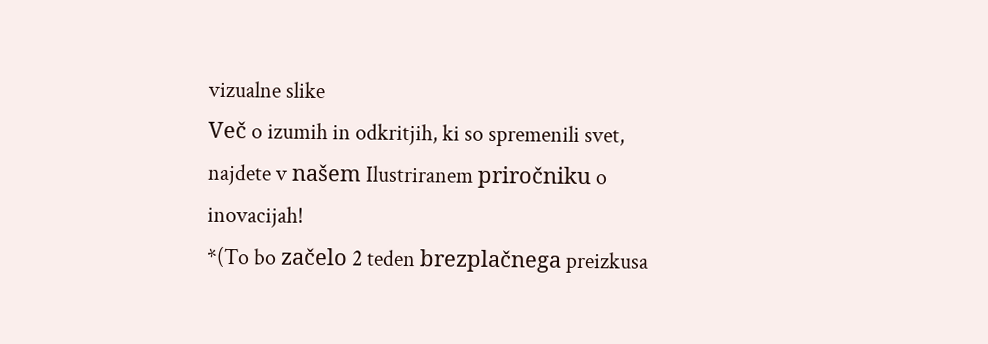vizualne slike
Več o izumih in odkritjih, ki so spremenili svet, najdete v našem Ilustriranem priročniku o inovacijah!
*(To bo začelo 2 teden brezplačnega preizkusa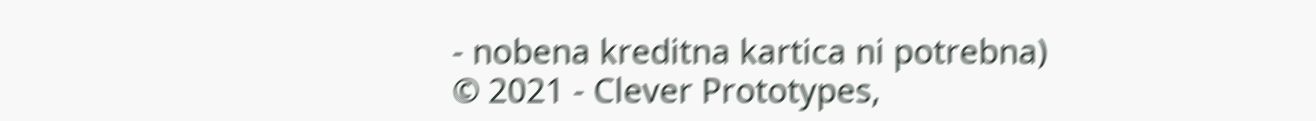- nobena kreditna kartica ni potrebna)
© 2021 - Clever Prototypes,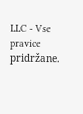LLC - Vse pravice pridržane.